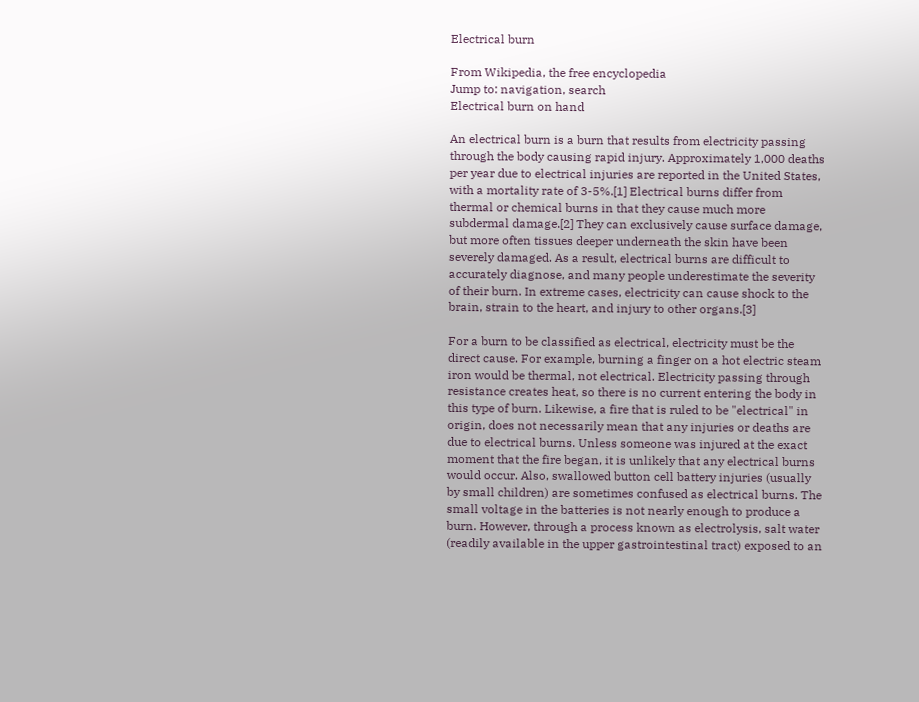Electrical burn

From Wikipedia, the free encyclopedia
Jump to: navigation, search
Electrical burn on hand

An electrical burn is a burn that results from electricity passing through the body causing rapid injury. Approximately 1,000 deaths per year due to electrical injuries are reported in the United States, with a mortality rate of 3-5%.[1] Electrical burns differ from thermal or chemical burns in that they cause much more subdermal damage.[2] They can exclusively cause surface damage, but more often tissues deeper underneath the skin have been severely damaged. As a result, electrical burns are difficult to accurately diagnose, and many people underestimate the severity of their burn. In extreme cases, electricity can cause shock to the brain, strain to the heart, and injury to other organs.[3]

For a burn to be classified as electrical, electricity must be the direct cause. For example, burning a finger on a hot electric steam iron would be thermal, not electrical. Electricity passing through resistance creates heat, so there is no current entering the body in this type of burn. Likewise, a fire that is ruled to be "electrical" in origin, does not necessarily mean that any injuries or deaths are due to electrical burns. Unless someone was injured at the exact moment that the fire began, it is unlikely that any electrical burns would occur. Also, swallowed button cell battery injuries (usually by small children) are sometimes confused as electrical burns. The small voltage in the batteries is not nearly enough to produce a burn. However, through a process known as electrolysis, salt water (readily available in the upper gastrointestinal tract) exposed to an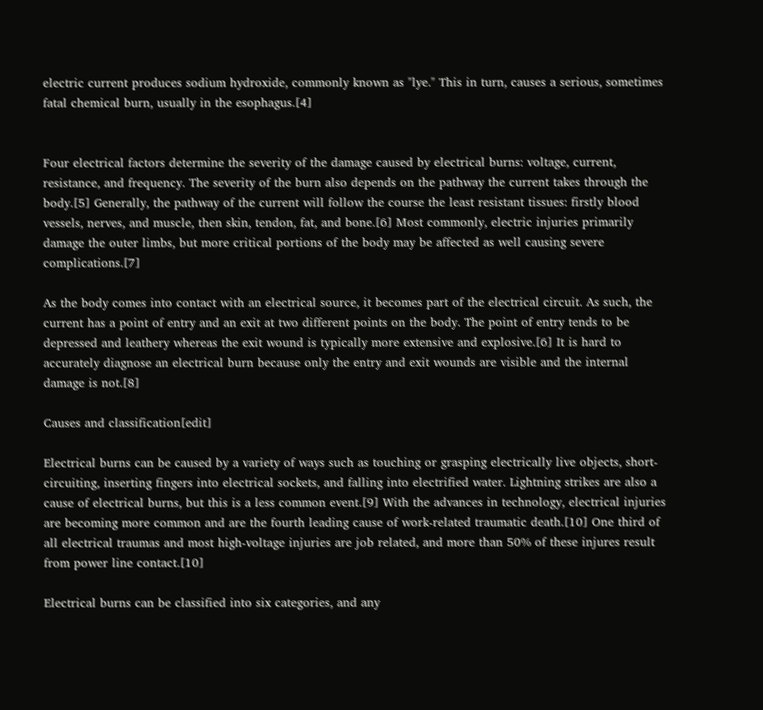electric current produces sodium hydroxide, commonly known as "lye." This in turn, causes a serious, sometimes fatal chemical burn, usually in the esophagus.[4]


Four electrical factors determine the severity of the damage caused by electrical burns: voltage, current, resistance, and frequency. The severity of the burn also depends on the pathway the current takes through the body.[5] Generally, the pathway of the current will follow the course the least resistant tissues: firstly blood vessels, nerves, and muscle, then skin, tendon, fat, and bone.[6] Most commonly, electric injuries primarily damage the outer limbs, but more critical portions of the body may be affected as well causing severe complications.[7]

As the body comes into contact with an electrical source, it becomes part of the electrical circuit. As such, the current has a point of entry and an exit at two different points on the body. The point of entry tends to be depressed and leathery whereas the exit wound is typically more extensive and explosive.[6] It is hard to accurately diagnose an electrical burn because only the entry and exit wounds are visible and the internal damage is not.[8]

Causes and classification[edit]

Electrical burns can be caused by a variety of ways such as touching or grasping electrically live objects, short-circuiting, inserting fingers into electrical sockets, and falling into electrified water. Lightning strikes are also a cause of electrical burns, but this is a less common event.[9] With the advances in technology, electrical injuries are becoming more common and are the fourth leading cause of work-related traumatic death.[10] One third of all electrical traumas and most high-voltage injuries are job related, and more than 50% of these injures result from power line contact.[10]

Electrical burns can be classified into six categories, and any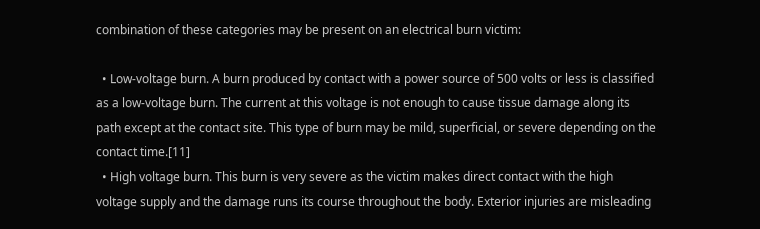combination of these categories may be present on an electrical burn victim:

  • Low-voltage burn. A burn produced by contact with a power source of 500 volts or less is classified as a low-voltage burn. The current at this voltage is not enough to cause tissue damage along its path except at the contact site. This type of burn may be mild, superficial, or severe depending on the contact time.[11]
  • High voltage burn. This burn is very severe as the victim makes direct contact with the high voltage supply and the damage runs its course throughout the body. Exterior injuries are misleading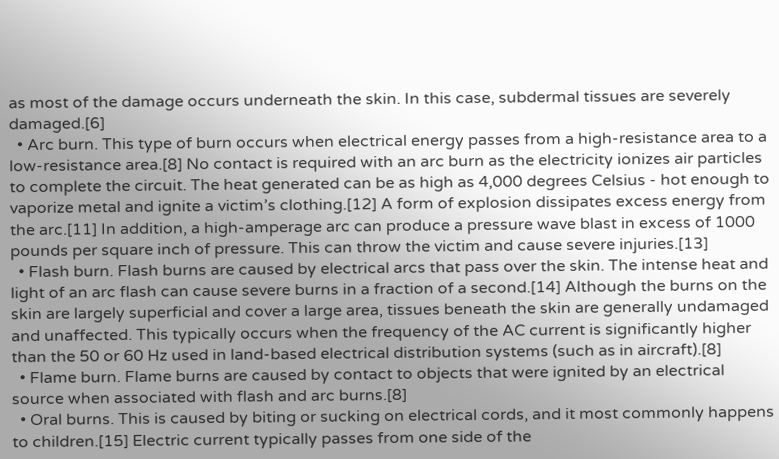as most of the damage occurs underneath the skin. In this case, subdermal tissues are severely damaged.[6]
  • Arc burn. This type of burn occurs when electrical energy passes from a high-resistance area to a low-resistance area.[8] No contact is required with an arc burn as the electricity ionizes air particles to complete the circuit. The heat generated can be as high as 4,000 degrees Celsius - hot enough to vaporize metal and ignite a victim’s clothing.[12] A form of explosion dissipates excess energy from the arc.[11] In addition, a high-amperage arc can produce a pressure wave blast in excess of 1000 pounds per square inch of pressure. This can throw the victim and cause severe injuries.[13]
  • Flash burn. Flash burns are caused by electrical arcs that pass over the skin. The intense heat and light of an arc flash can cause severe burns in a fraction of a second.[14] Although the burns on the skin are largely superficial and cover a large area, tissues beneath the skin are generally undamaged and unaffected. This typically occurs when the frequency of the AC current is significantly higher than the 50 or 60 Hz used in land-based electrical distribution systems (such as in aircraft).[8]
  • Flame burn. Flame burns are caused by contact to objects that were ignited by an electrical source when associated with flash and arc burns.[8]
  • Oral burns. This is caused by biting or sucking on electrical cords, and it most commonly happens to children.[15] Electric current typically passes from one side of the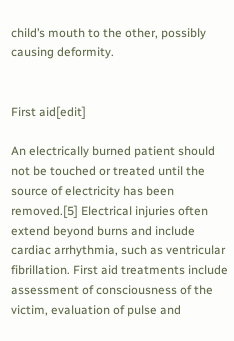child’s mouth to the other, possibly causing deformity.


First aid[edit]

An electrically burned patient should not be touched or treated until the source of electricity has been removed.[5] Electrical injuries often extend beyond burns and include cardiac arrhythmia, such as ventricular fibrillation. First aid treatments include assessment of consciousness of the victim, evaluation of pulse and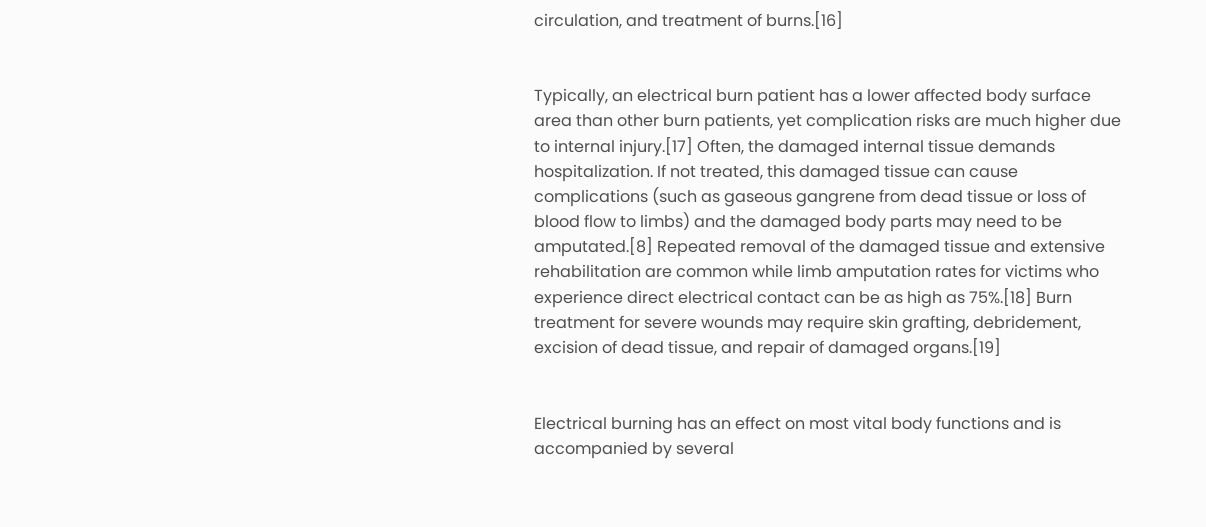circulation, and treatment of burns.[16]


Typically, an electrical burn patient has a lower affected body surface area than other burn patients, yet complication risks are much higher due to internal injury.[17] Often, the damaged internal tissue demands hospitalization. If not treated, this damaged tissue can cause complications (such as gaseous gangrene from dead tissue or loss of blood flow to limbs) and the damaged body parts may need to be amputated.[8] Repeated removal of the damaged tissue and extensive rehabilitation are common while limb amputation rates for victims who experience direct electrical contact can be as high as 75%.[18] Burn treatment for severe wounds may require skin grafting, debridement, excision of dead tissue, and repair of damaged organs.[19]


Electrical burning has an effect on most vital body functions and is accompanied by several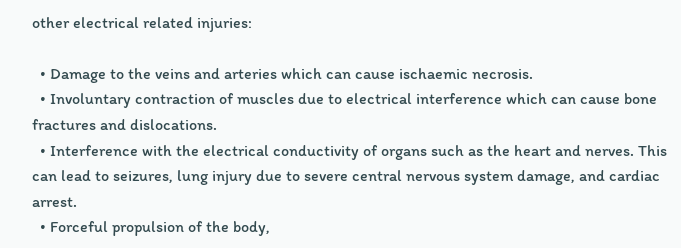other electrical related injuries:

  • Damage to the veins and arteries which can cause ischaemic necrosis.
  • Involuntary contraction of muscles due to electrical interference which can cause bone fractures and dislocations.
  • Interference with the electrical conductivity of organs such as the heart and nerves. This can lead to seizures, lung injury due to severe central nervous system damage, and cardiac arrest.
  • Forceful propulsion of the body,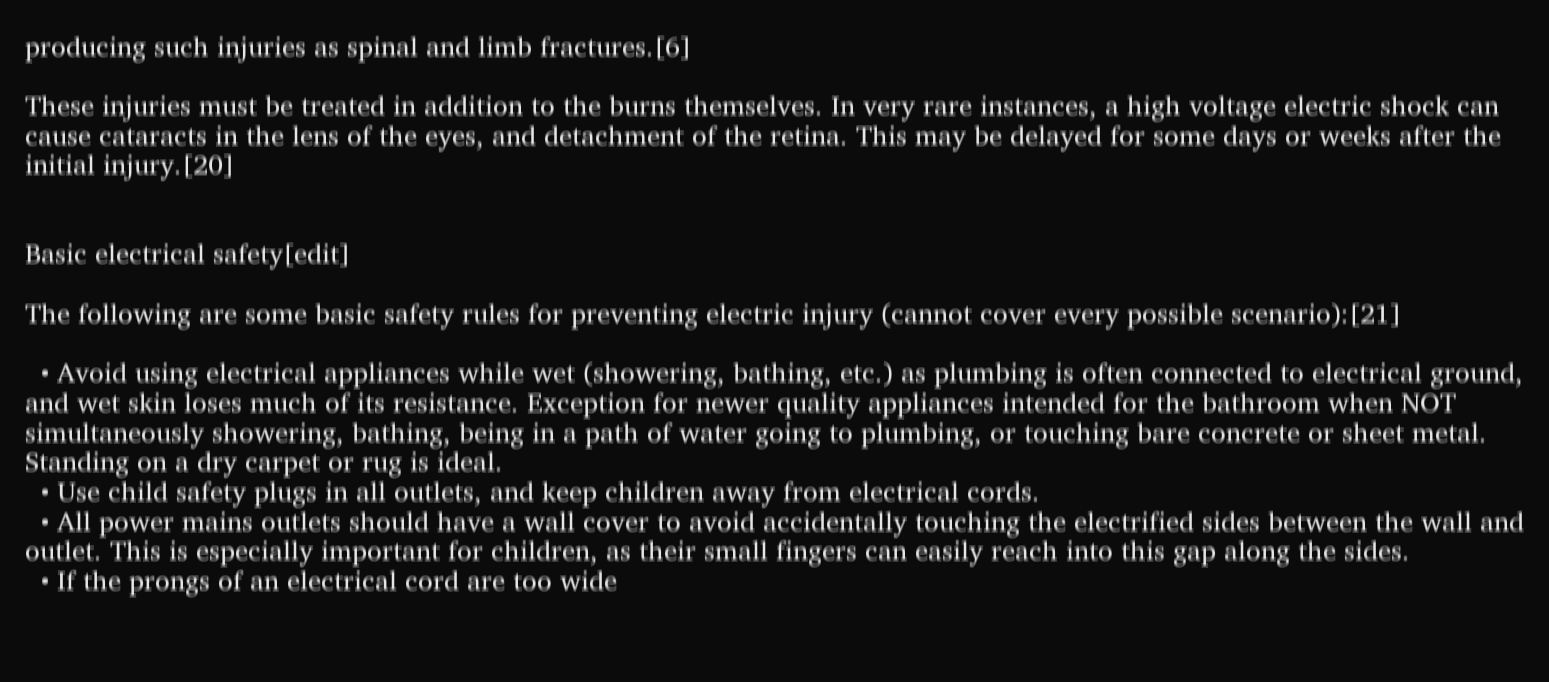producing such injuries as spinal and limb fractures.[6]

These injuries must be treated in addition to the burns themselves. In very rare instances, a high voltage electric shock can cause cataracts in the lens of the eyes, and detachment of the retina. This may be delayed for some days or weeks after the initial injury.[20]


Basic electrical safety[edit]

The following are some basic safety rules for preventing electric injury (cannot cover every possible scenario):[21]

  • Avoid using electrical appliances while wet (showering, bathing, etc.) as plumbing is often connected to electrical ground, and wet skin loses much of its resistance. Exception for newer quality appliances intended for the bathroom when NOT simultaneously showering, bathing, being in a path of water going to plumbing, or touching bare concrete or sheet metal. Standing on a dry carpet or rug is ideal.
  • Use child safety plugs in all outlets, and keep children away from electrical cords.
  • All power mains outlets should have a wall cover to avoid accidentally touching the electrified sides between the wall and outlet. This is especially important for children, as their small fingers can easily reach into this gap along the sides.
  • If the prongs of an electrical cord are too wide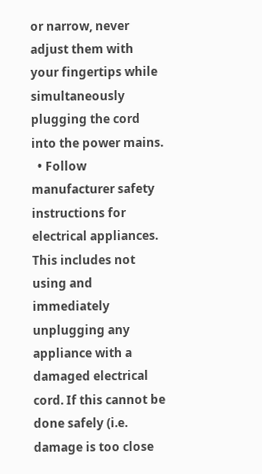or narrow, never adjust them with your fingertips while simultaneously plugging the cord into the power mains.
  • Follow manufacturer safety instructions for electrical appliances. This includes not using and immediately unplugging any appliance with a damaged electrical cord. If this cannot be done safely (i.e. damage is too close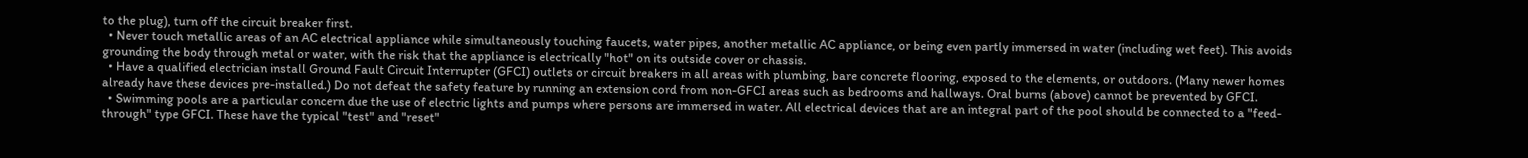to the plug), turn off the circuit breaker first.
  • Never touch metallic areas of an AC electrical appliance while simultaneously touching faucets, water pipes, another metallic AC appliance, or being even partly immersed in water (including wet feet). This avoids grounding the body through metal or water, with the risk that the appliance is electrically "hot" on its outside cover or chassis.
  • Have a qualified electrician install Ground Fault Circuit Interrupter (GFCI) outlets or circuit breakers in all areas with plumbing, bare concrete flooring, exposed to the elements, or outdoors. (Many newer homes already have these devices pre-installed.) Do not defeat the safety feature by running an extension cord from non-GFCI areas such as bedrooms and hallways. Oral burns (above) cannot be prevented by GFCI.
  • Swimming pools are a particular concern due the use of electric lights and pumps where persons are immersed in water. All electrical devices that are an integral part of the pool should be connected to a "feed-through" type GFCI. These have the typical "test" and "reset"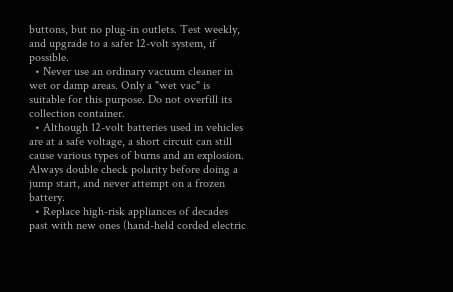buttons, but no plug-in outlets. Test weekly, and upgrade to a safer 12-volt system, if possible.
  • Never use an ordinary vacuum cleaner in wet or damp areas. Only a "wet vac" is suitable for this purpose. Do not overfill its collection container.
  • Although 12-volt batteries used in vehicles are at a safe voltage, a short circuit can still cause various types of burns and an explosion. Always double check polarity before doing a jump start, and never attempt on a frozen battery.
  • Replace high-risk appliances of decades past with new ones (hand-held corded electric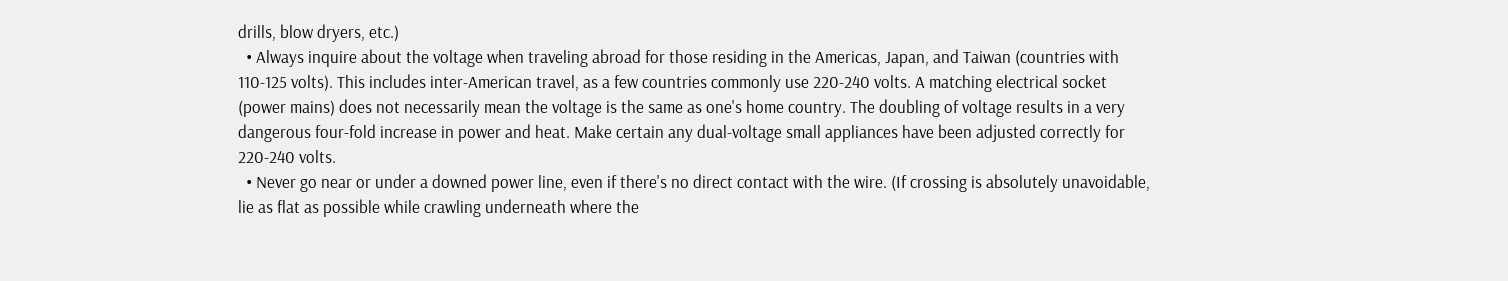drills, blow dryers, etc.)
  • Always inquire about the voltage when traveling abroad for those residing in the Americas, Japan, and Taiwan (countries with 110-125 volts). This includes inter-American travel, as a few countries commonly use 220-240 volts. A matching electrical socket (power mains) does not necessarily mean the voltage is the same as one's home country. The doubling of voltage results in a very dangerous four-fold increase in power and heat. Make certain any dual-voltage small appliances have been adjusted correctly for 220-240 volts.
  • Never go near or under a downed power line, even if there's no direct contact with the wire. (If crossing is absolutely unavoidable, lie as flat as possible while crawling underneath where the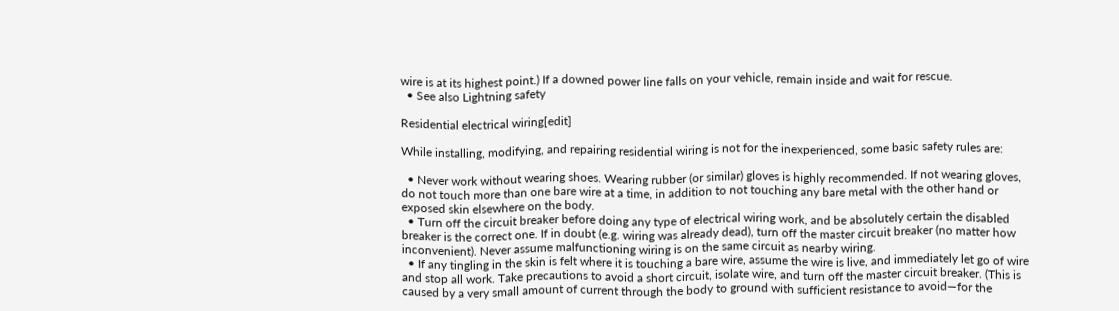wire is at its highest point.) If a downed power line falls on your vehicle, remain inside and wait for rescue.
  • See also Lightning safety

Residential electrical wiring[edit]

While installing, modifying, and repairing residential wiring is not for the inexperienced, some basic safety rules are:

  • Never work without wearing shoes. Wearing rubber (or similar) gloves is highly recommended. If not wearing gloves, do not touch more than one bare wire at a time, in addition to not touching any bare metal with the other hand or exposed skin elsewhere on the body.
  • Turn off the circuit breaker before doing any type of electrical wiring work, and be absolutely certain the disabled breaker is the correct one. If in doubt (e.g. wiring was already dead), turn off the master circuit breaker (no matter how inconvenient). Never assume malfunctioning wiring is on the same circuit as nearby wiring.
  • If any tingling in the skin is felt where it is touching a bare wire, assume the wire is live, and immediately let go of wire and stop all work. Take precautions to avoid a short circuit, isolate wire, and turn off the master circuit breaker. (This is caused by a very small amount of current through the body to ground with sufficient resistance to avoid—for the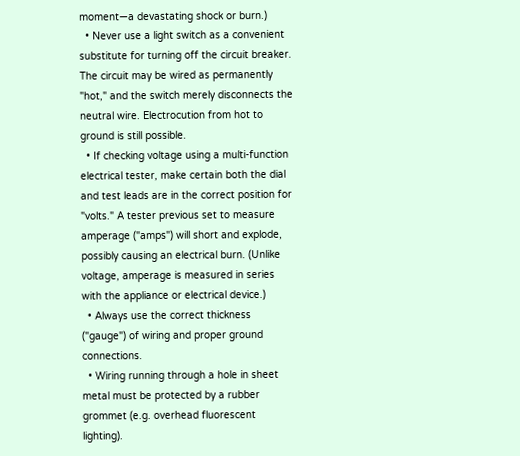moment—a devastating shock or burn.)
  • Never use a light switch as a convenient substitute for turning off the circuit breaker. The circuit may be wired as permanently "hot," and the switch merely disconnects the neutral wire. Electrocution from hot to ground is still possible.
  • If checking voltage using a multi-function electrical tester, make certain both the dial and test leads are in the correct position for "volts." A tester previous set to measure amperage ("amps") will short and explode, possibly causing an electrical burn. (Unlike voltage, amperage is measured in series with the appliance or electrical device.)
  • Always use the correct thickness ("gauge") of wiring and proper ground connections.
  • Wiring running through a hole in sheet metal must be protected by a rubber grommet (e.g. overhead fluorescent lighting).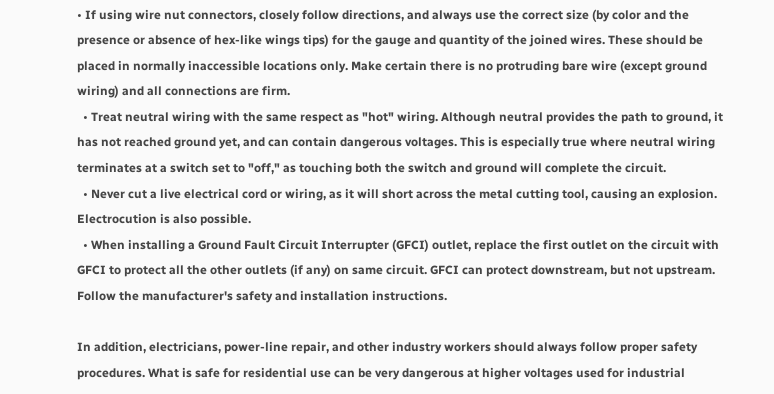• If using wire nut connectors, closely follow directions, and always use the correct size (by color and the presence or absence of hex-like wings tips) for the gauge and quantity of the joined wires. These should be placed in normally inaccessible locations only. Make certain there is no protruding bare wire (except ground wiring) and all connections are firm.
  • Treat neutral wiring with the same respect as "hot" wiring. Although neutral provides the path to ground, it has not reached ground yet, and can contain dangerous voltages. This is especially true where neutral wiring terminates at a switch set to "off," as touching both the switch and ground will complete the circuit.
  • Never cut a live electrical cord or wiring, as it will short across the metal cutting tool, causing an explosion. Electrocution is also possible.
  • When installing a Ground Fault Circuit Interrupter (GFCI) outlet, replace the first outlet on the circuit with GFCI to protect all the other outlets (if any) on same circuit. GFCI can protect downstream, but not upstream. Follow the manufacturer's safety and installation instructions.

In addition, electricians, power-line repair, and other industry workers should always follow proper safety procedures. What is safe for residential use can be very dangerous at higher voltages used for industrial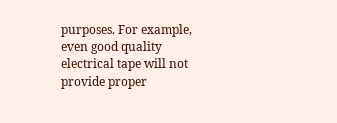purposes. For example, even good quality electrical tape will not provide proper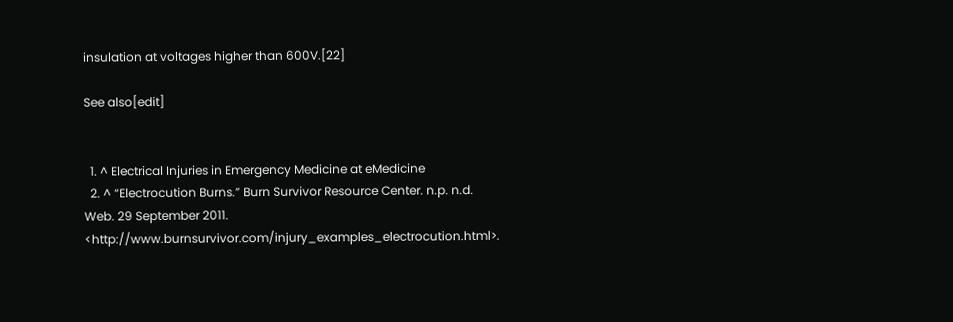insulation at voltages higher than 600V.[22]

See also[edit]


  1. ^ Electrical Injuries in Emergency Medicine at eMedicine
  2. ^ “Electrocution Burns.” Burn Survivor Resource Center. n.p. n.d. Web. 29 September 2011. <http://www.burnsurvivor.com/injury_examples_electrocution.html>.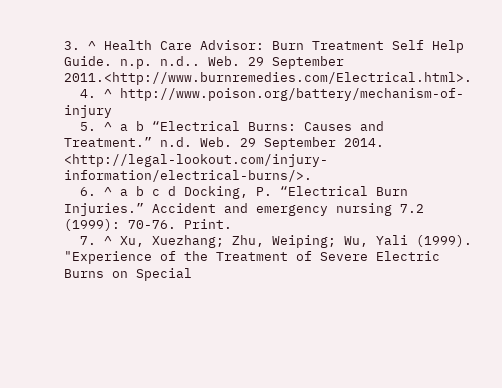3. ^ Health Care Advisor: Burn Treatment Self Help Guide. n.p. n.d.. Web. 29 September 2011.<http://www.burnremedies.com/Electrical.html>.
  4. ^ http://www.poison.org/battery/mechanism-of-injury
  5. ^ a b “Electrical Burns: Causes and Treatment.” n.d. Web. 29 September 2014. <http://legal-lookout.com/injury-information/electrical-burns/>.
  6. ^ a b c d Docking, P. “Electrical Burn Injuries.” Accident and emergency nursing 7.2 (1999): 70-76. Print.
  7. ^ Xu, Xuezhang; Zhu, Weiping; Wu, Yali (1999). "Experience of the Treatment of Severe Electric Burns on Special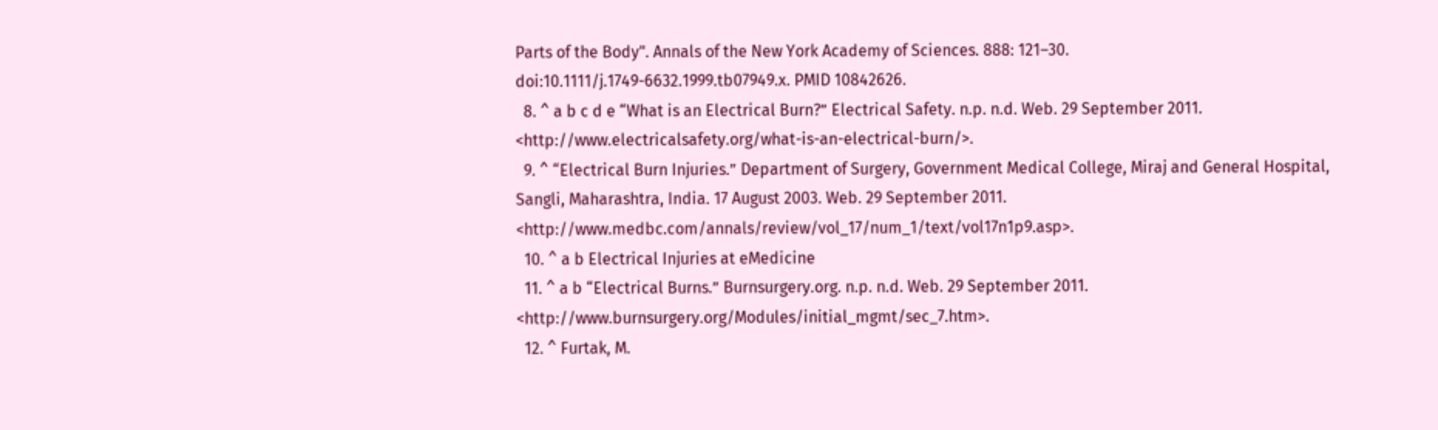Parts of the Body". Annals of the New York Academy of Sciences. 888: 121–30. doi:10.1111/j.1749-6632.1999.tb07949.x. PMID 10842626.
  8. ^ a b c d e “What is an Electrical Burn?” Electrical Safety. n.p. n.d. Web. 29 September 2011. <http://www.electricalsafety.org/what-is-an-electrical-burn/>.
  9. ^ “Electrical Burn Injuries.” Department of Surgery, Government Medical College, Miraj and General Hospital, Sangli, Maharashtra, India. 17 August 2003. Web. 29 September 2011. <http://www.medbc.com/annals/review/vol_17/num_1/text/vol17n1p9.asp>.
  10. ^ a b Electrical Injuries at eMedicine
  11. ^ a b “Electrical Burns.” Burnsurgery.org. n.p. n.d. Web. 29 September 2011. <http://www.burnsurgery.org/Modules/initial_mgmt/sec_7.htm>.
  12. ^ Furtak, M.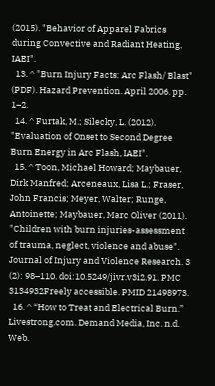(2015). "Behavior of Apparel Fabrics during Convective and Radiant Heating, IAEI".
  13. ^ "Burn Injury Facts: Arc Flash/ Blast" (PDF). Hazard Prevention. April 2006. pp. 1–2.
  14. ^ Furtak, M.; Silecky, L. (2012). "Evaluation of Onset to Second Degree Burn Energy in Arc Flash, IAEI".
  15. ^ Toon, Michael Howard; Maybauer, Dirk Manfred; Arceneaux, Lisa L.; Fraser, John Francis; Meyer, Walter; Runge, Antoinette; Maybauer, Marc Oliver (2011). "Children with burn injuries-assessment of trauma, neglect, violence and abuse". Journal of Injury and Violence Research. 3 (2): 98–110. doi:10.5249/jivr.v3i2.91. PMC 3134932Freely accessible. PMID 21498973.
  16. ^ “How to Treat and Electrical Burn.” Livestrong.com. Demand Media, Inc. n.d. Web.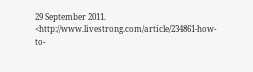29 September 2011. <http://www.livestrong.com/article/234861-how-to-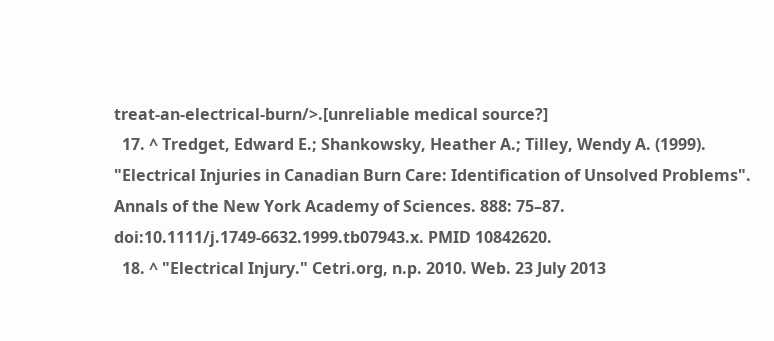treat-an-electrical-burn/>.[unreliable medical source?]
  17. ^ Tredget, Edward E.; Shankowsky, Heather A.; Tilley, Wendy A. (1999). "Electrical Injuries in Canadian Burn Care: Identification of Unsolved Problems". Annals of the New York Academy of Sciences. 888: 75–87. doi:10.1111/j.1749-6632.1999.tb07943.x. PMID 10842620.
  18. ^ "Electrical Injury." Cetri.org, n.p. 2010. Web. 23 July 2013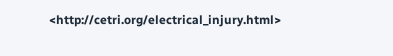<http://cetri.org/electrical_injury.html>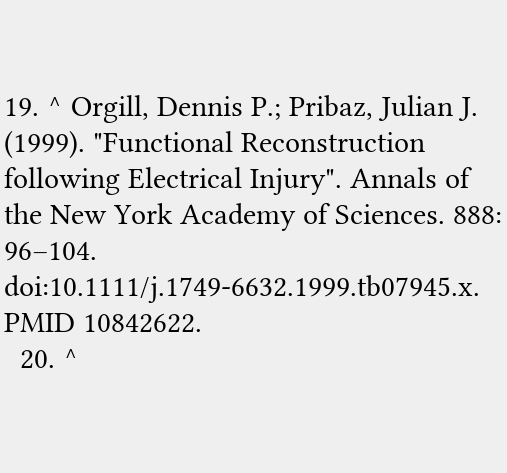19. ^ Orgill, Dennis P.; Pribaz, Julian J. (1999). "Functional Reconstruction following Electrical Injury". Annals of the New York Academy of Sciences. 888: 96–104. doi:10.1111/j.1749-6632.1999.tb07945.x. PMID 10842622.
  20. ^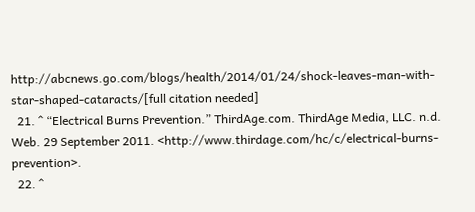http://abcnews.go.com/blogs/health/2014/01/24/shock-leaves-man-with-star-shaped-cataracts/[full citation needed]
  21. ^ “Electrical Burns Prevention.” ThirdAge.com. ThirdAge Media, LLC. n.d. Web. 29 September 2011. <http://www.thirdage.com/hc/c/electrical-burns-prevention>.
  22. ^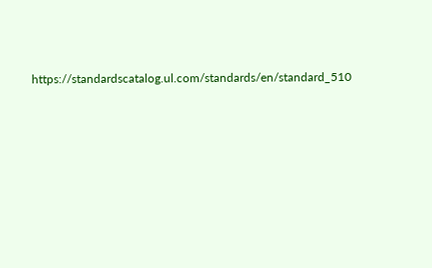https://standardscatalog.ul.com/standards/en/standard_510